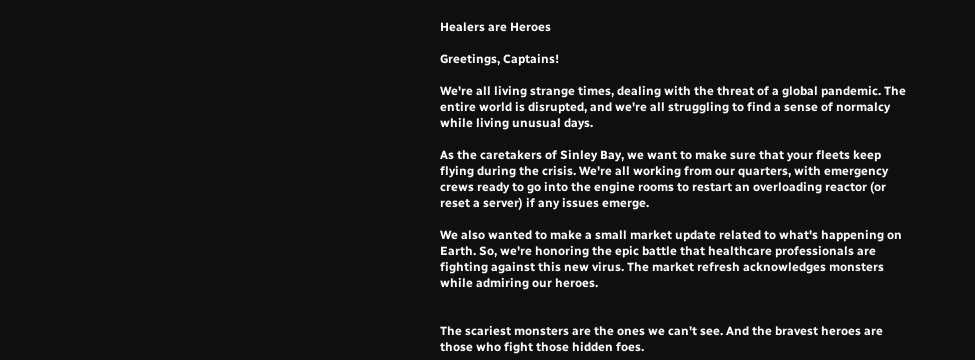Healers are Heroes

Greetings, Captains!

We're all living strange times, dealing with the threat of a global pandemic. The entire world is disrupted, and we're all struggling to find a sense of normalcy while living unusual days.

As the caretakers of Sinley Bay, we want to make sure that your fleets keep flying during the crisis. We're all working from our quarters, with emergency crews ready to go into the engine rooms to restart an overloading reactor (or reset a server) if any issues emerge.

We also wanted to make a small market update related to what's happening on Earth. So, we're honoring the epic battle that healthcare professionals are fighting against this new virus. The market refresh acknowledges monsters while admiring our heroes.


The scariest monsters are the ones we can't see. And the bravest heroes are those who fight those hidden foes.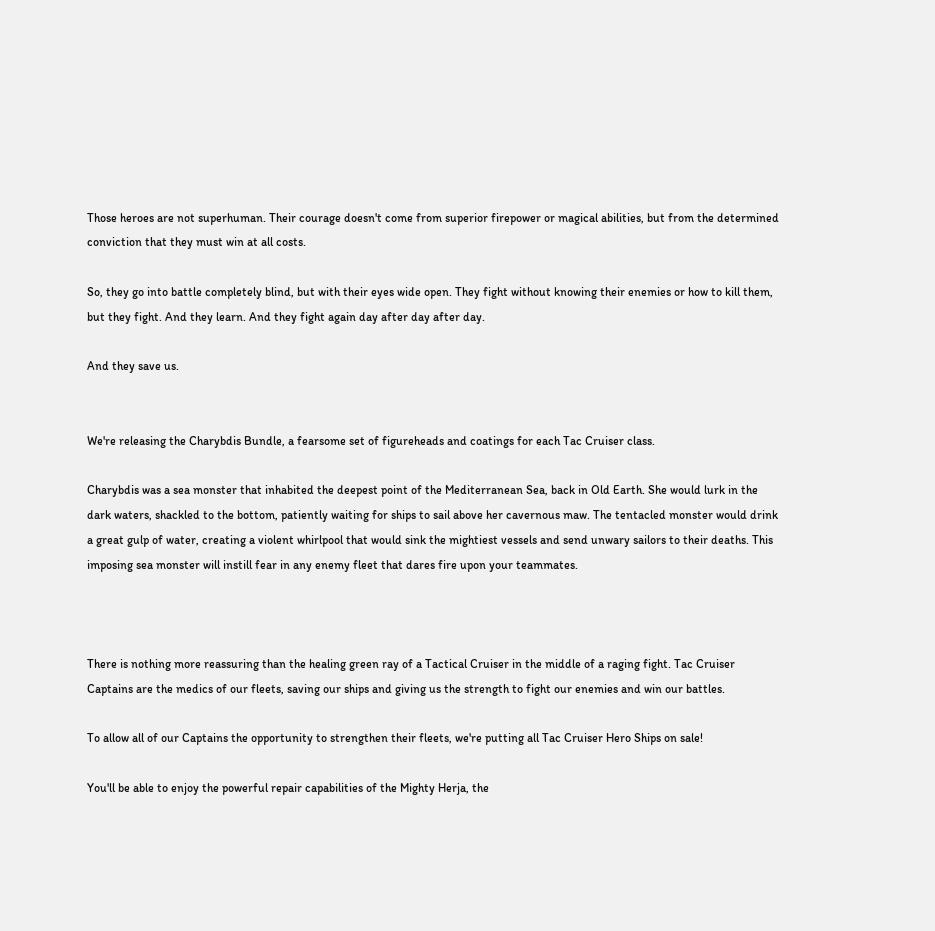Those heroes are not superhuman. Their courage doesn't come from superior firepower or magical abilities, but from the determined conviction that they must win at all costs.

So, they go into battle completely blind, but with their eyes wide open. They fight without knowing their enemies or how to kill them, but they fight. And they learn. And they fight again day after day after day.

And they save us.


We're releasing the Charybdis Bundle, a fearsome set of figureheads and coatings for each Tac Cruiser class.

Charybdis was a sea monster that inhabited the deepest point of the Mediterranean Sea, back in Old Earth. She would lurk in the dark waters, shackled to the bottom, patiently waiting for ships to sail above her cavernous maw. The tentacled monster would drink a great gulp of water, creating a violent whirlpool that would sink the mightiest vessels and send unwary sailors to their deaths. This imposing sea monster will instill fear in any enemy fleet that dares fire upon your teammates.



There is nothing more reassuring than the healing green ray of a Tactical Cruiser in the middle of a raging fight. Tac Cruiser Captains are the medics of our fleets, saving our ships and giving us the strength to fight our enemies and win our battles.

To allow all of our Captains the opportunity to strengthen their fleets, we're putting all Tac Cruiser Hero Ships on sale!

You'll be able to enjoy the powerful repair capabilities of the Mighty Herja, the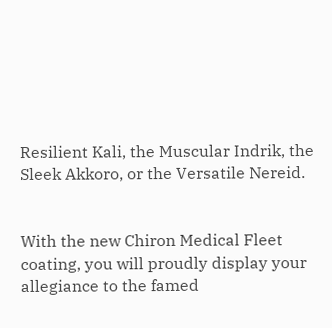Resilient Kali, the Muscular Indrik, the Sleek Akkoro, or the Versatile Nereid.


With the new Chiron Medical Fleet coating, you will proudly display your allegiance to the famed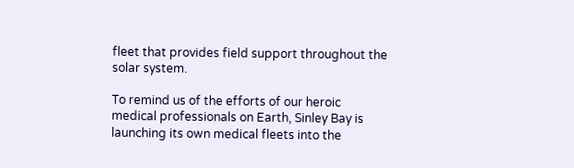fleet that provides field support throughout the solar system.

To remind us of the efforts of our heroic medical professionals on Earth, Sinley Bay is launching its own medical fleets into the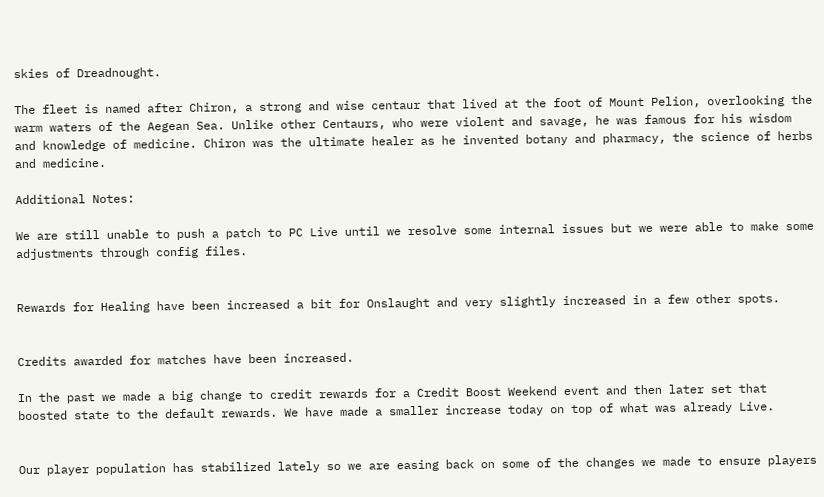skies of Dreadnought.

The fleet is named after Chiron, a strong and wise centaur that lived at the foot of Mount Pelion, overlooking the warm waters of the Aegean Sea. Unlike other Centaurs, who were violent and savage, he was famous for his wisdom and knowledge of medicine. Chiron was the ultimate healer as he invented botany and pharmacy, the science of herbs and medicine.

Additional Notes:

We are still unable to push a patch to PC Live until we resolve some internal issues but we were able to make some adjustments through config files.


Rewards for Healing have been increased a bit for Onslaught and very slightly increased in a few other spots.


Credits awarded for matches have been increased.

In the past we made a big change to credit rewards for a Credit Boost Weekend event and then later set that boosted state to the default rewards. We have made a smaller increase today on top of what was already Live.


Our player population has stabilized lately so we are easing back on some of the changes we made to ensure players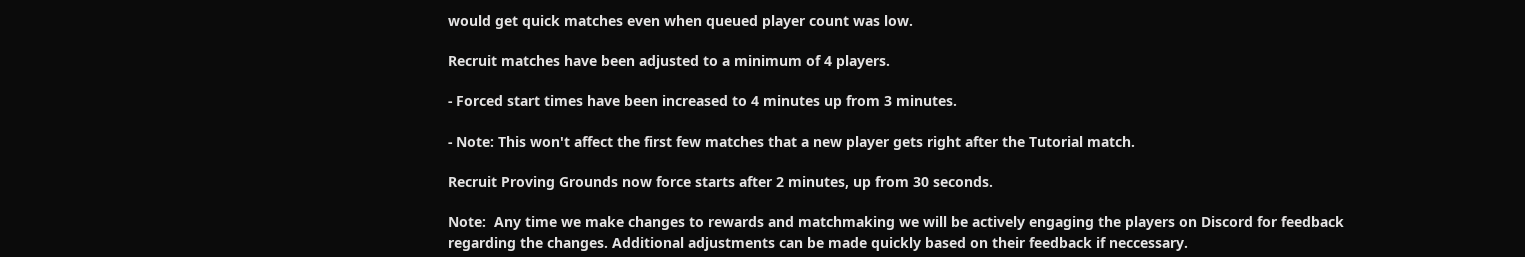would get quick matches even when queued player count was low.

Recruit matches have been adjusted to a minimum of 4 players.

- Forced start times have been increased to 4 minutes up from 3 minutes.

- Note: This won't affect the first few matches that a new player gets right after the Tutorial match.

Recruit Proving Grounds now force starts after 2 minutes, up from 30 seconds.

Note:  Any time we make changes to rewards and matchmaking we will be actively engaging the players on Discord for feedback regarding the changes. Additional adjustments can be made quickly based on their feedback if neccessary.